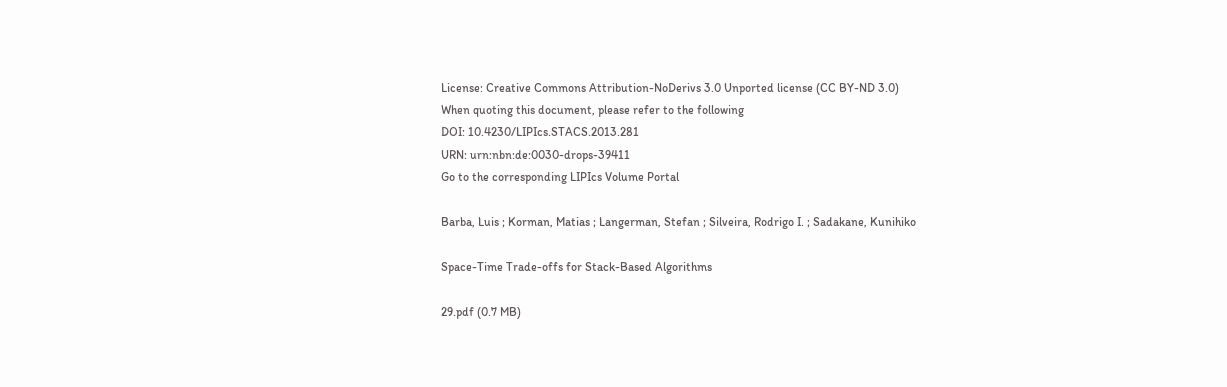License: Creative Commons Attribution-NoDerivs 3.0 Unported license (CC BY-ND 3.0)
When quoting this document, please refer to the following
DOI: 10.4230/LIPIcs.STACS.2013.281
URN: urn:nbn:de:0030-drops-39411
Go to the corresponding LIPIcs Volume Portal

Barba, Luis ; Korman, Matias ; Langerman, Stefan ; Silveira, Rodrigo I. ; Sadakane, Kunihiko

Space-Time Trade-offs for Stack-Based Algorithms

29.pdf (0.7 MB)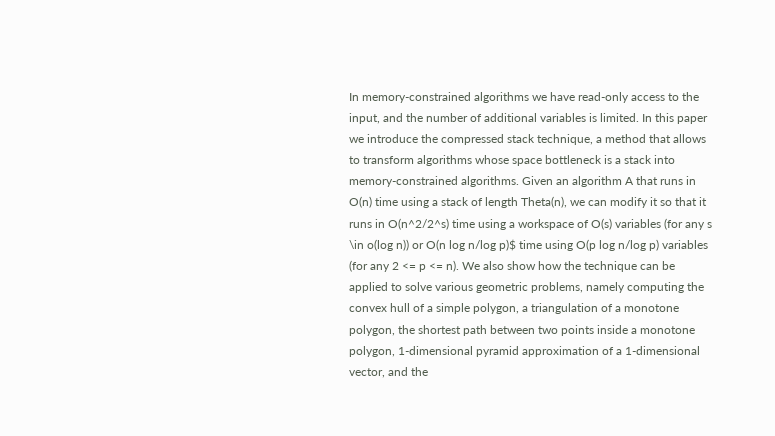In memory-constrained algorithms we have read-only access to the input, and the number of additional variables is limited. In this paper we introduce the compressed stack technique, a method that allows to transform algorithms whose space bottleneck is a stack into memory-constrained algorithms. Given an algorithm A that runs in O(n) time using a stack of length Theta(n), we can modify it so that it runs in O(n^2/2^s) time using a workspace of O(s) variables (for any s \in o(log n)) or O(n log n/log p)$ time using O(p log n/log p) variables (for any 2 <= p <= n). We also show how the technique can be applied to solve various geometric problems, namely computing the convex hull of a simple polygon, a triangulation of a monotone polygon, the shortest path between two points inside a monotone polygon, 1-dimensional pyramid approximation of a 1-dimensional vector, and the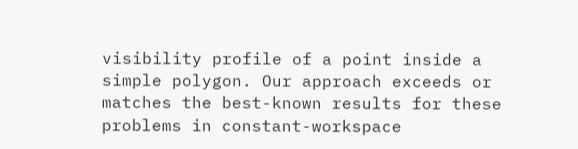visibility profile of a point inside a simple polygon. Our approach exceeds or matches the best-known results for these problems in constant-workspace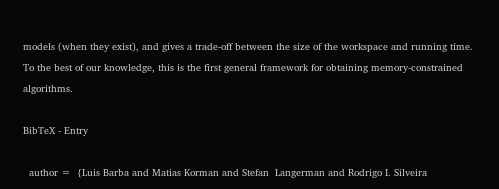models (when they exist), and gives a trade-off between the size of the workspace and running time. To the best of our knowledge, this is the first general framework for obtaining memory-constrained algorithms.

BibTeX - Entry

  author =  {Luis Barba and Matias Korman and Stefan  Langerman and Rodrigo I. Silveira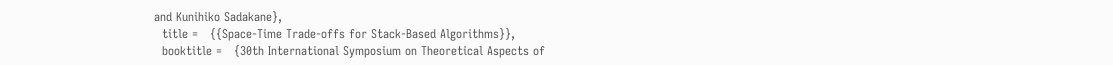and Kunihiko Sadakane},
  title =   {{Space-Time Trade-offs for Stack-Based Algorithms}},
  booktitle =   {30th International Symposium on Theoretical Aspects of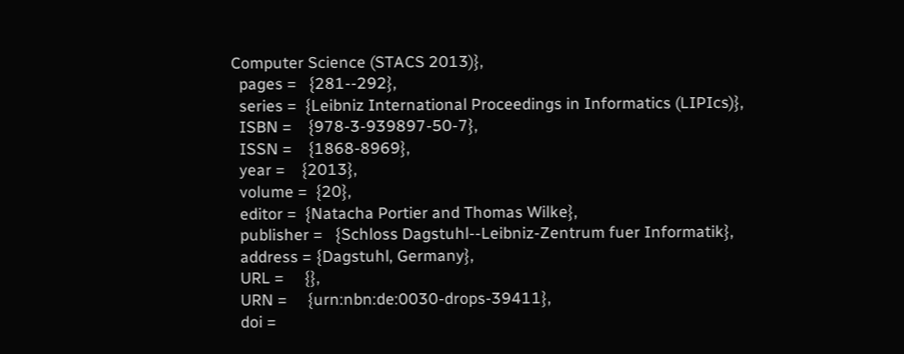Computer Science (STACS 2013)},
  pages =   {281--292},
  series =  {Leibniz International Proceedings in Informatics (LIPIcs)},
  ISBN =    {978-3-939897-50-7},
  ISSN =    {1868-8969},
  year =    {2013},
  volume =  {20},
  editor =  {Natacha Portier and Thomas Wilke},
  publisher =   {Schloss Dagstuhl--Leibniz-Zentrum fuer Informatik},
  address = {Dagstuhl, Germany},
  URL =     {},
  URN =     {urn:nbn:de:0030-drops-39411},
  doi =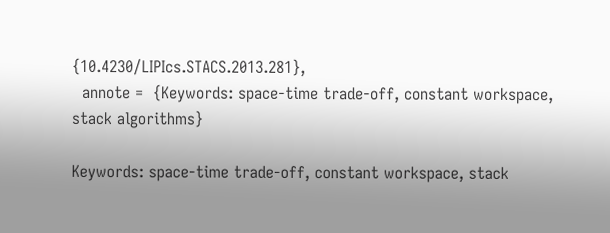{10.4230/LIPIcs.STACS.2013.281},
  annote =  {Keywords: space-time trade-off, constant workspace, stack algorithms}

Keywords: space-time trade-off, constant workspace, stack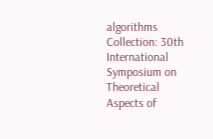algorithms
Collection: 30th International Symposium on Theoretical Aspects of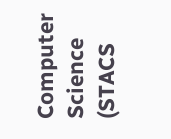Computer Science (STACS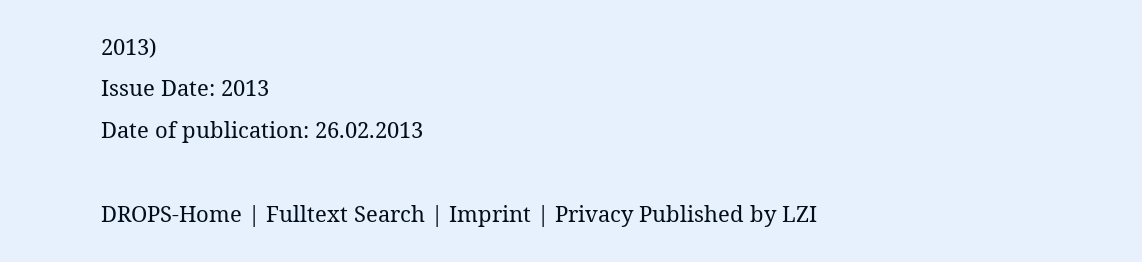2013)
Issue Date: 2013
Date of publication: 26.02.2013

DROPS-Home | Fulltext Search | Imprint | Privacy Published by LZI